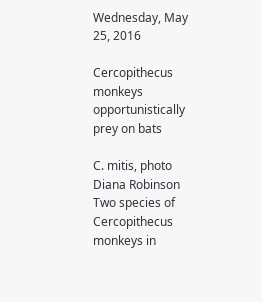Wednesday, May 25, 2016

Cercopithecus monkeys opportunistically prey on bats

C. mitis, photo Diana Robinson
Two species of Cercopithecus monkeys in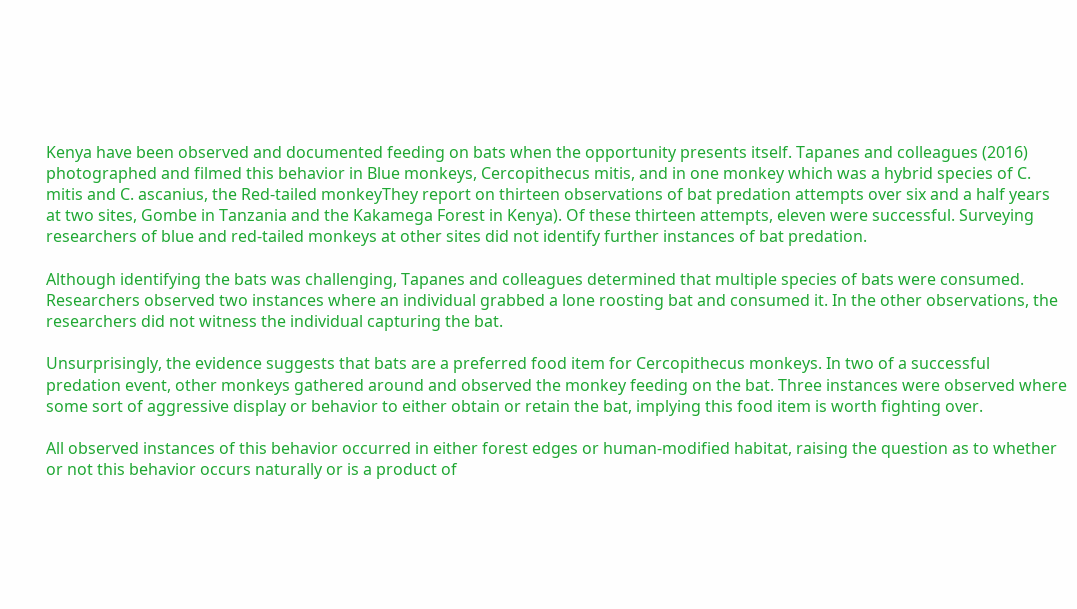Kenya have been observed and documented feeding on bats when the opportunity presents itself. Tapanes and colleagues (2016) photographed and filmed this behavior in Blue monkeys, Cercopithecus mitis, and in one monkey which was a hybrid species of C. mitis and C. ascanius, the Red-tailed monkeyThey report on thirteen observations of bat predation attempts over six and a half years at two sites, Gombe in Tanzania and the Kakamega Forest in Kenya). Of these thirteen attempts, eleven were successful. Surveying researchers of blue and red-tailed monkeys at other sites did not identify further instances of bat predation.

Although identifying the bats was challenging, Tapanes and colleagues determined that multiple species of bats were consumed. Researchers observed two instances where an individual grabbed a lone roosting bat and consumed it. In the other observations, the researchers did not witness the individual capturing the bat.

Unsurprisingly, the evidence suggests that bats are a preferred food item for Cercopithecus monkeys. In two of a successful predation event, other monkeys gathered around and observed the monkey feeding on the bat. Three instances were observed where some sort of aggressive display or behavior to either obtain or retain the bat, implying this food item is worth fighting over.

All observed instances of this behavior occurred in either forest edges or human-modified habitat, raising the question as to whether or not this behavior occurs naturally or is a product of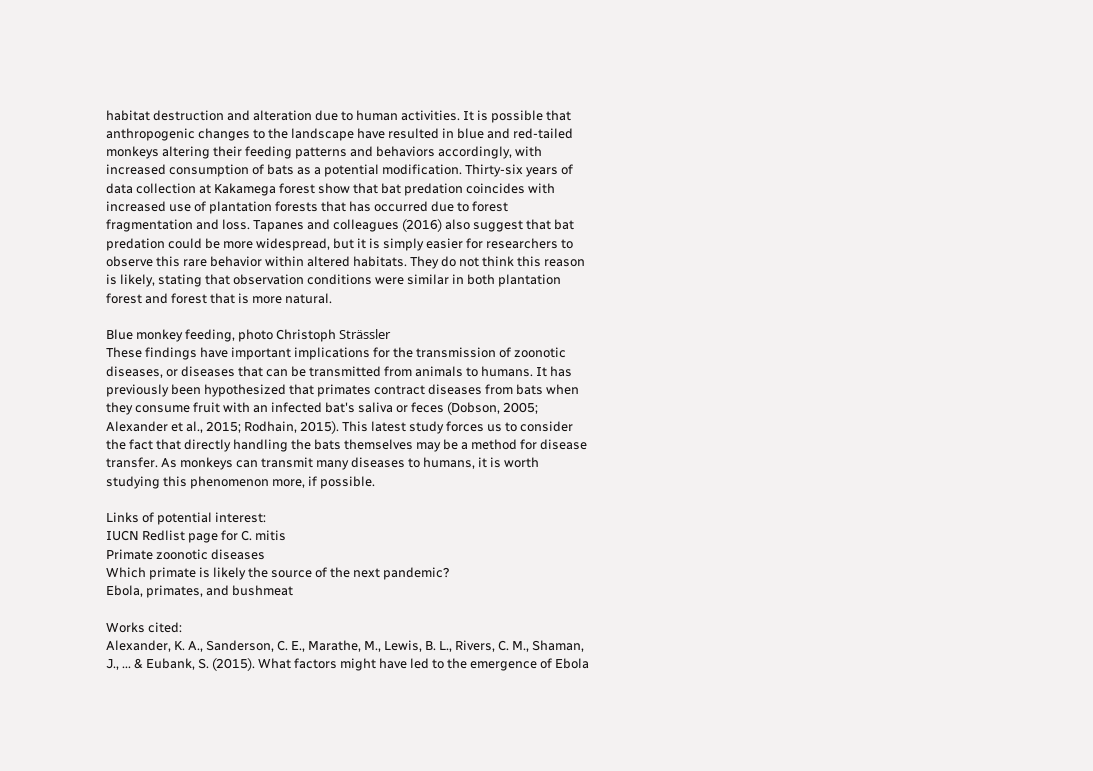habitat destruction and alteration due to human activities. It is possible that anthropogenic changes to the landscape have resulted in blue and red-tailed monkeys altering their feeding patterns and behaviors accordingly, with increased consumption of bats as a potential modification. Thirty-six years of data collection at Kakamega forest show that bat predation coincides with increased use of plantation forests that has occurred due to forest fragmentation and loss. Tapanes and colleagues (2016) also suggest that bat predation could be more widespread, but it is simply easier for researchers to observe this rare behavior within altered habitats. They do not think this reason is likely, stating that observation conditions were similar in both plantation forest and forest that is more natural.

Blue monkey feeding, photo Christoph Strässler
These findings have important implications for the transmission of zoonotic diseases, or diseases that can be transmitted from animals to humans. It has previously been hypothesized that primates contract diseases from bats when they consume fruit with an infected bat's saliva or feces (Dobson, 2005; Alexander et al., 2015; Rodhain, 2015). This latest study forces us to consider the fact that directly handling the bats themselves may be a method for disease transfer. As monkeys can transmit many diseases to humans, it is worth studying this phenomenon more, if possible.

Links of potential interest:
IUCN Redlist page for C. mitis
Primate zoonotic diseases
Which primate is likely the source of the next pandemic?
Ebola, primates, and bushmeat

Works cited:
Alexander, K. A., Sanderson, C. E., Marathe, M., Lewis, B. L., Rivers, C. M., Shaman, J., ... & Eubank, S. (2015). What factors might have led to the emergence of Ebola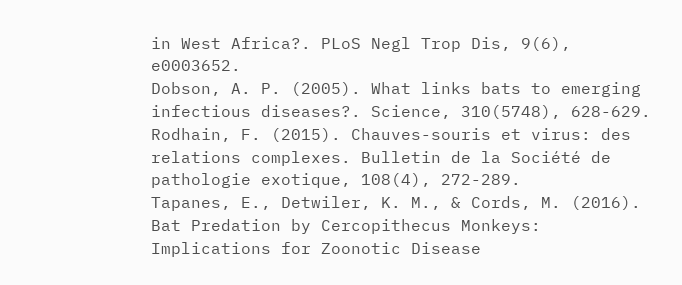in West Africa?. PLoS Negl Trop Dis, 9(6), e0003652.
Dobson, A. P. (2005). What links bats to emerging infectious diseases?. Science, 310(5748), 628-629.
Rodhain, F. (2015). Chauves-souris et virus: des relations complexes. Bulletin de la Société de pathologie exotique, 108(4), 272-289.
Tapanes, E., Detwiler, K. M., & Cords, M. (2016). Bat Predation by Cercopithecus Monkeys: Implications for Zoonotic Disease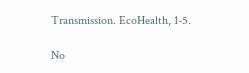Transmission. EcoHealth, 1-5.

No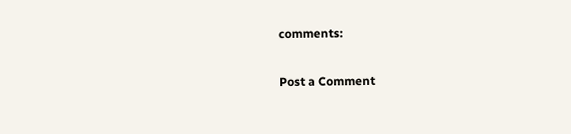comments:

Post a Comment